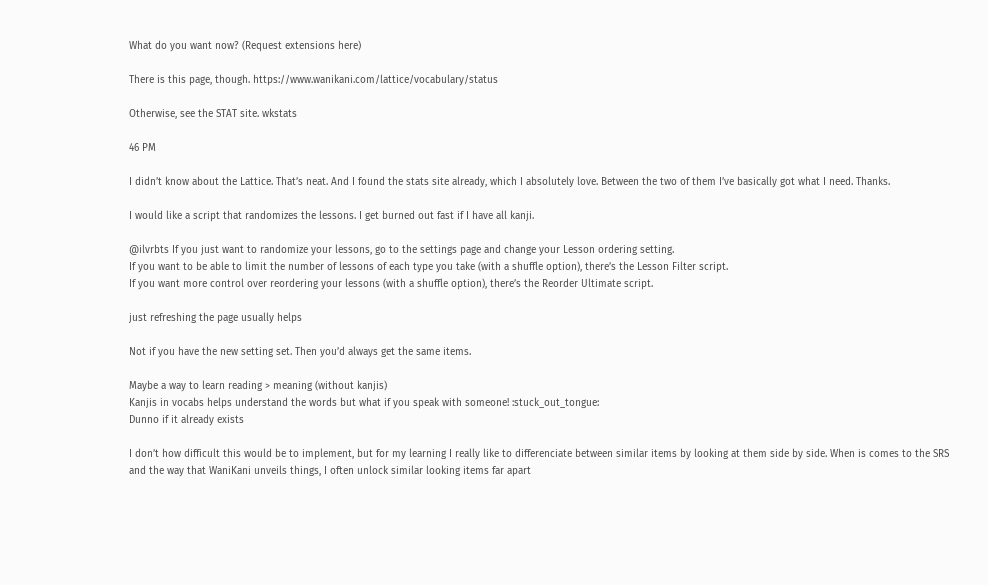What do you want now? (Request extensions here)

There is this page, though. https://www.wanikani.com/lattice/vocabulary/status

Otherwise, see the STAT site. wkstats

46 PM

I didn’t know about the Lattice. That’s neat. And I found the stats site already, which I absolutely love. Between the two of them I’ve basically got what I need. Thanks.

I would like a script that randomizes the lessons. I get burned out fast if I have all kanji.

@ilvrbts If you just want to randomize your lessons, go to the settings page and change your Lesson ordering setting.
If you want to be able to limit the number of lessons of each type you take (with a shuffle option), there’s the Lesson Filter script.
If you want more control over reordering your lessons (with a shuffle option), there’s the Reorder Ultimate script.

just refreshing the page usually helps

Not if you have the new setting set. Then you’d always get the same items.

Maybe a way to learn reading > meaning (without kanjis)
Kanjis in vocabs helps understand the words but what if you speak with someone! :stuck_out_tongue:
Dunno if it already exists

I don’t how difficult this would be to implement, but for my learning I really like to differenciate between similar items by looking at them side by side. When is comes to the SRS and the way that WaniKani unveils things, I often unlock similar looking items far apart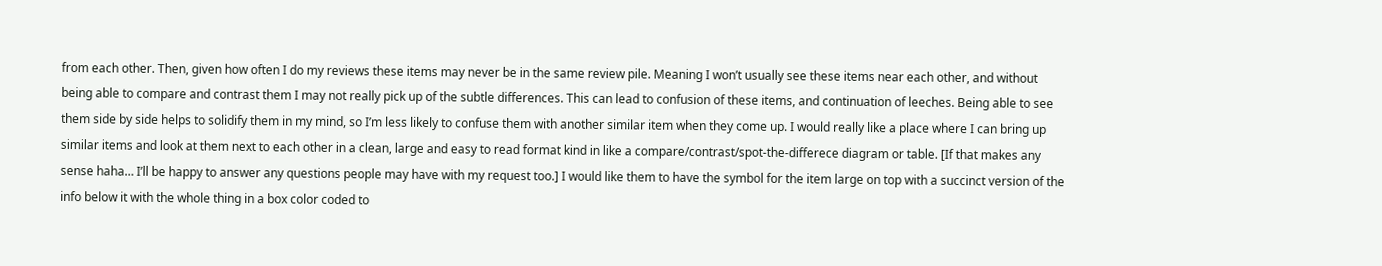from each other. Then, given how often I do my reviews these items may never be in the same review pile. Meaning I won’t usually see these items near each other, and without being able to compare and contrast them I may not really pick up of the subtle differences. This can lead to confusion of these items, and continuation of leeches. Being able to see them side by side helps to solidify them in my mind, so I’m less likely to confuse them with another similar item when they come up. I would really like a place where I can bring up similar items and look at them next to each other in a clean, large and easy to read format kind in like a compare/contrast/spot-the-differece diagram or table. [If that makes any sense haha… I’ll be happy to answer any questions people may have with my request too.] I would like them to have the symbol for the item large on top with a succinct version of the info below it with the whole thing in a box color coded to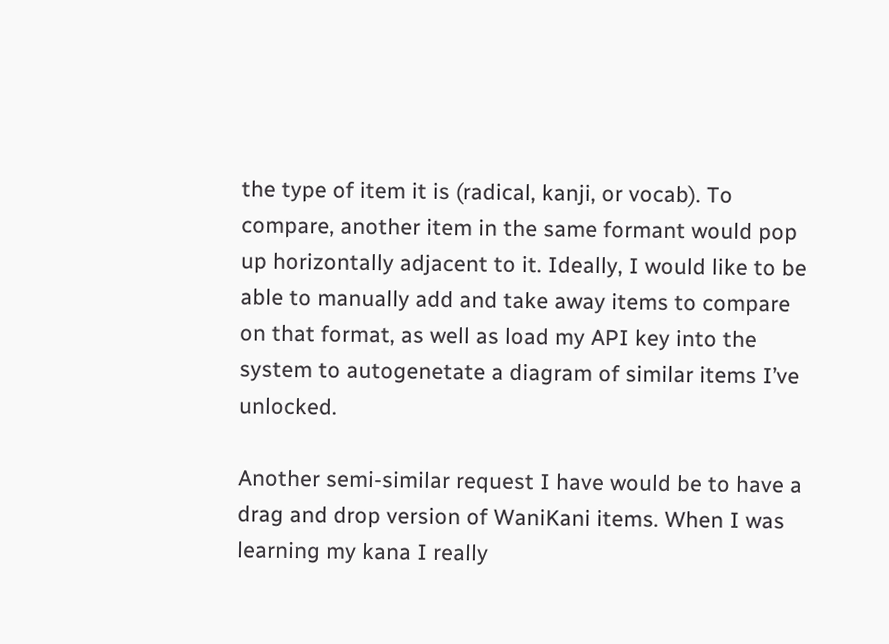the type of item it is (radical, kanji, or vocab). To compare, another item in the same formant would pop up horizontally adjacent to it. Ideally, I would like to be able to manually add and take away items to compare on that format, as well as load my API key into the system to autogenetate a diagram of similar items I’ve unlocked.

Another semi-similar request I have would be to have a drag and drop version of WaniKani items. When I was learning my kana I really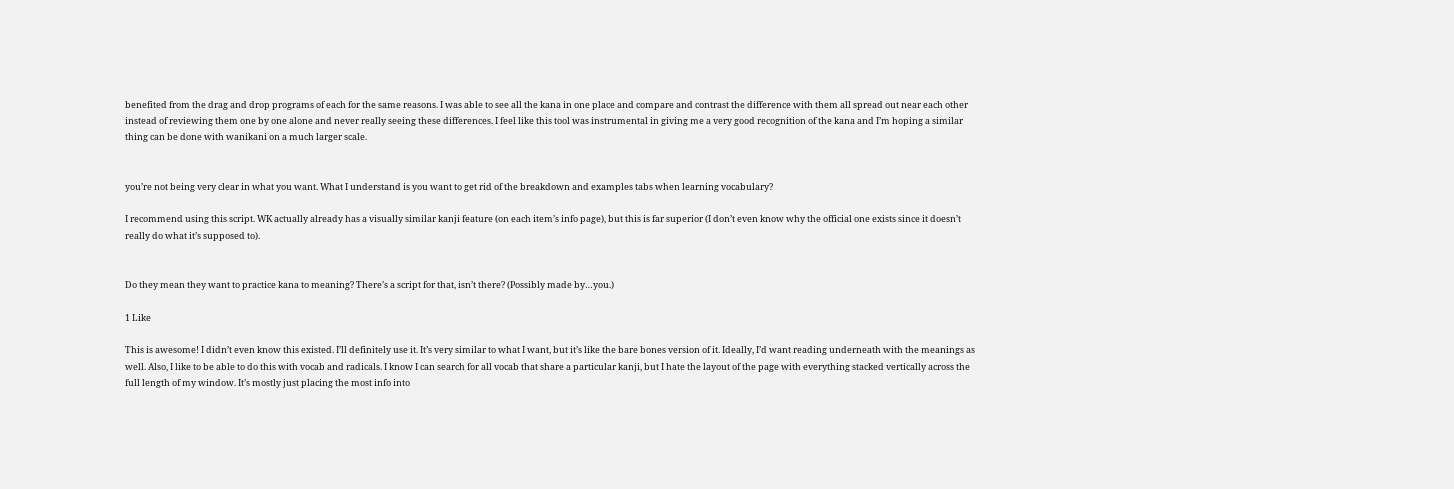benefited from the drag and drop programs of each for the same reasons. I was able to see all the kana in one place and compare and contrast the difference with them all spread out near each other instead of reviewing them one by one alone and never really seeing these differences. I feel like this tool was instrumental in giving me a very good recognition of the kana and I’m hoping a similar thing can be done with wanikani on a much larger scale.


you’re not being very clear in what you want. What I understand is you want to get rid of the breakdown and examples tabs when learning vocabulary?

I recommend using this script. WK actually already has a visually similar kanji feature (on each item’s info page), but this is far superior (I don’t even know why the official one exists since it doesn’t really do what it’s supposed to).


Do they mean they want to practice kana to meaning? There’s a script for that, isn’t there? (Possibly made by…you.)

1 Like

This is awesome! I didn’t even know this existed. I’ll definitely use it. It’s very similar to what I want, but it’s like the bare bones version of it. Ideally, I’d want reading underneath with the meanings as well. Also, I like to be able to do this with vocab and radicals. I know I can search for all vocab that share a particular kanji, but I hate the layout of the page with everything stacked vertically across the full length of my window. It’s mostly just placing the most info into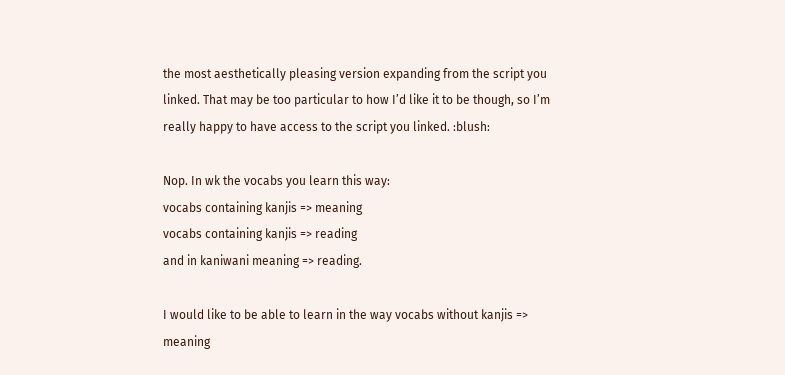the most aesthetically pleasing version expanding from the script you linked. That may be too particular to how I’d like it to be though, so I’m really happy to have access to the script you linked. :blush:

Nop. In wk the vocabs you learn this way:
vocabs containing kanjis => meaning
vocabs containing kanjis => reading
and in kaniwani meaning => reading.

I would like to be able to learn in the way vocabs without kanjis => meaning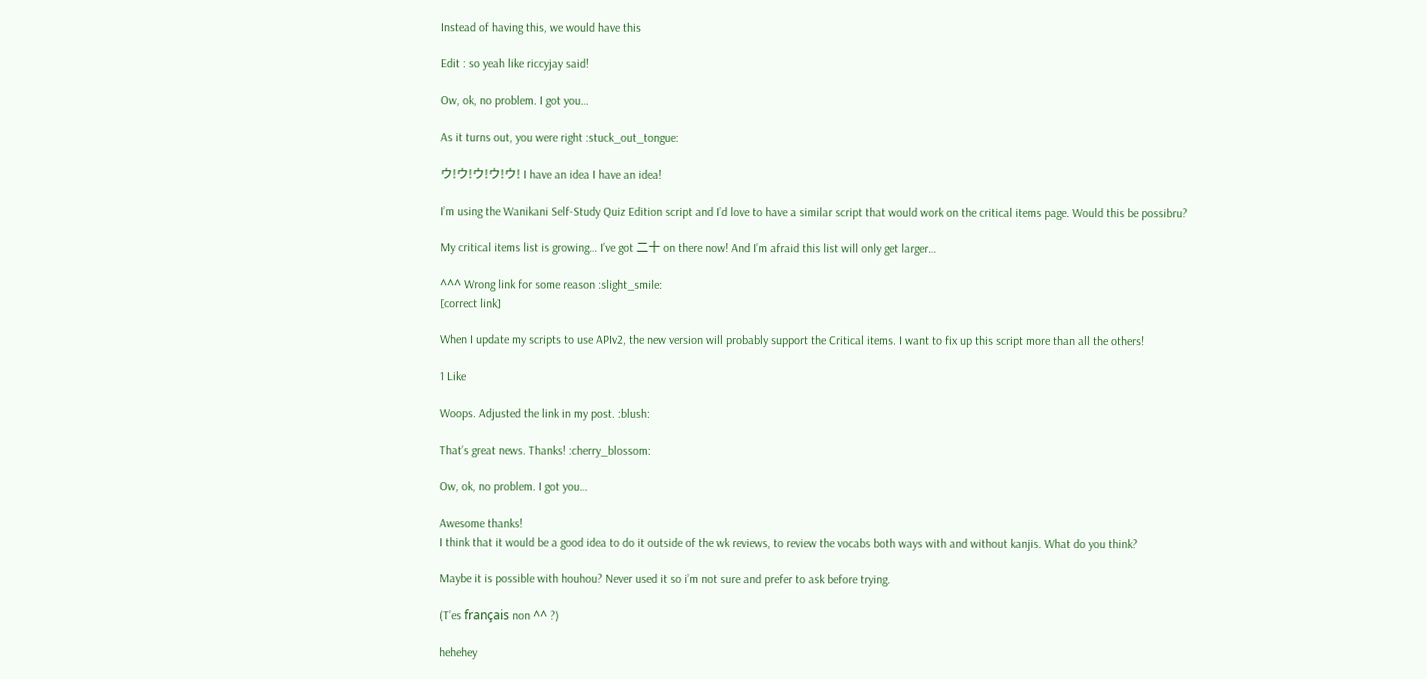Instead of having this, we would have this

Edit : so yeah like riccyjay said!

Ow, ok, no problem. I got you…

As it turns out, you were right :stuck_out_tongue:

ウ!ウ!ウ!ウ!ウ! I have an idea I have an idea!

I’m using the Wanikani Self-Study Quiz Edition script and I’d love to have a similar script that would work on the critical items page. Would this be possibru?

My critical items list is growing… I’ve got 二十 on there now! And I’m afraid this list will only get larger…

^^^ Wrong link for some reason :slight_smile:
[correct link]

When I update my scripts to use APIv2, the new version will probably support the Critical items. I want to fix up this script more than all the others!

1 Like

Woops. Adjusted the link in my post. :blush:

That’s great news. Thanks! :cherry_blossom:

Ow, ok, no problem. I got you…

Awesome thanks!
I think that it would be a good idea to do it outside of the wk reviews, to review the vocabs both ways with and without kanjis. What do you think?

Maybe it is possible with houhou? Never used it so i’m not sure and prefer to ask before trying.

(T’es français non ^^ ?)

hehehey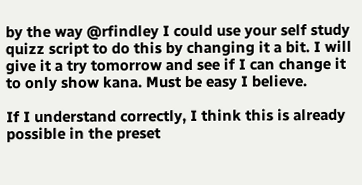by the way @rfindley I could use your self study quizz script to do this by changing it a bit. I will give it a try tomorrow and see if I can change it to only show kana. Must be easy I believe.

If I understand correctly, I think this is already possible in the preset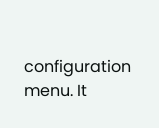configuration menu. It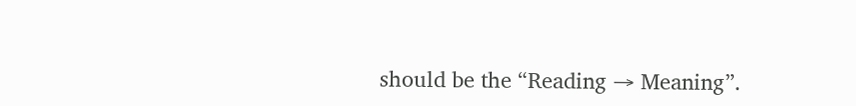should be the “Reading → Meaning”.